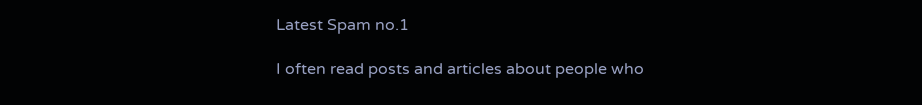Latest Spam no.1

I often read posts and articles about people who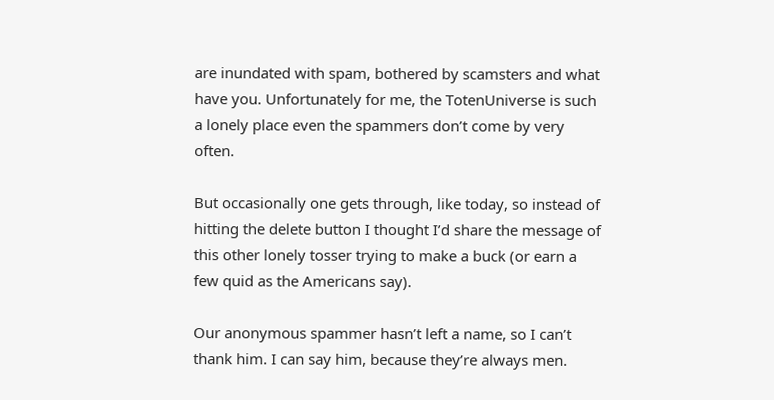are inundated with spam, bothered by scamsters and what have you. Unfortunately for me, the TotenUniverse is such a lonely place even the spammers don’t come by very often.

But occasionally one gets through, like today, so instead of hitting the delete button I thought I’d share the message of this other lonely tosser trying to make a buck (or earn a few quid as the Americans say).

Our anonymous spammer hasn’t left a name, so I can’t thank him. I can say him, because they’re always men.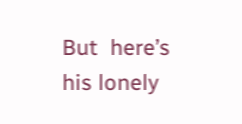But  here’s his lonely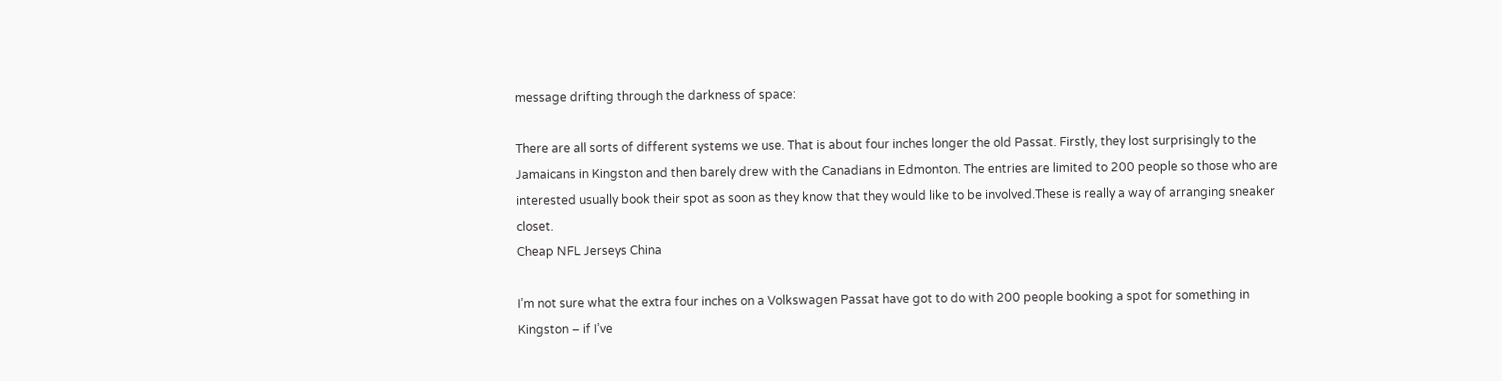message drifting through the darkness of space:

There are all sorts of different systems we use. That is about four inches longer the old Passat. Firstly, they lost surprisingly to the Jamaicans in Kingston and then barely drew with the Canadians in Edmonton. The entries are limited to 200 people so those who are interested usually book their spot as soon as they know that they would like to be involved.These is really a way of arranging sneaker closet.
Cheap NFL Jerseys China

I’m not sure what the extra four inches on a Volkswagen Passat have got to do with 200 people booking a spot for something in Kingston – if I’ve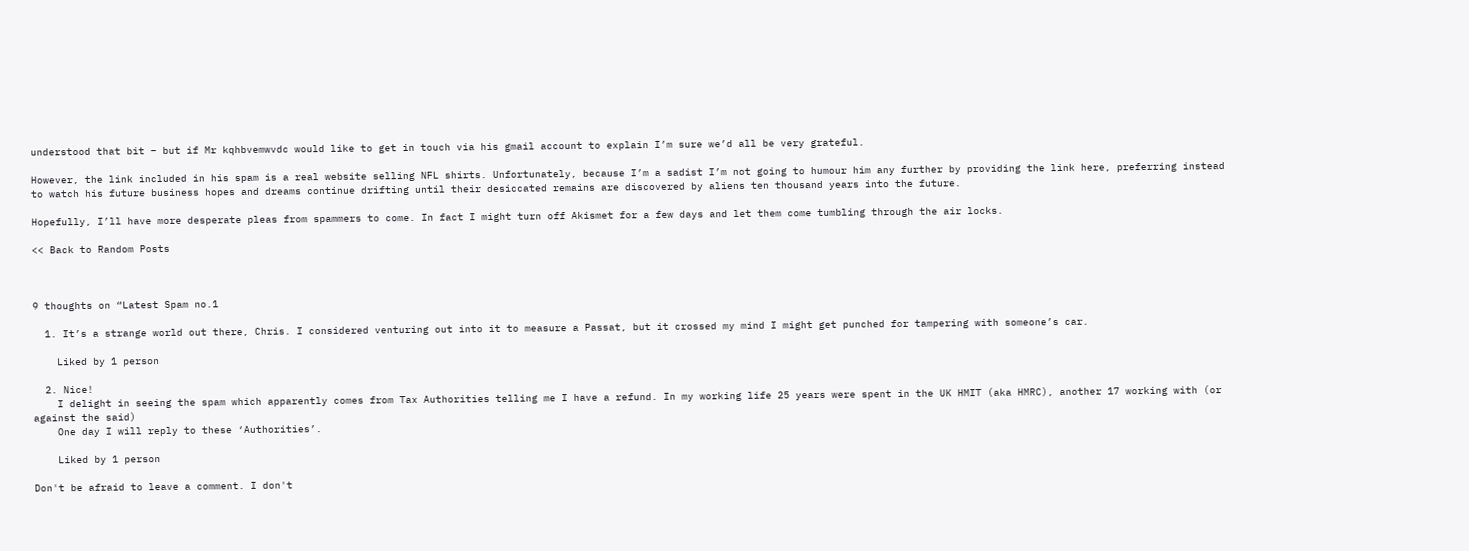understood that bit – but if Mr kqhbvemwvdc would like to get in touch via his gmail account to explain I’m sure we’d all be very grateful.

However, the link included in his spam is a real website selling NFL shirts. Unfortunately, because I’m a sadist I’m not going to humour him any further by providing the link here, preferring instead to watch his future business hopes and dreams continue drifting until their desiccated remains are discovered by aliens ten thousand years into the future.

Hopefully, I’ll have more desperate pleas from spammers to come. In fact I might turn off Akismet for a few days and let them come tumbling through the air locks.

<< Back to Random Posts



9 thoughts on “Latest Spam no.1

  1. It’s a strange world out there, Chris. I considered venturing out into it to measure a Passat, but it crossed my mind I might get punched for tampering with someone’s car.

    Liked by 1 person

  2. Nice!
    I delight in seeing the spam which apparently comes from Tax Authorities telling me I have a refund. In my working life 25 years were spent in the UK HMIT (aka HMRC), another 17 working with (or against the said)
    One day I will reply to these ‘Authorities’.

    Liked by 1 person

Don't be afraid to leave a comment. I don't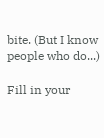bite. (But I know people who do...)

Fill in your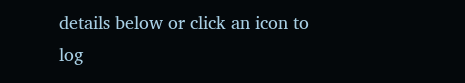details below or click an icon to log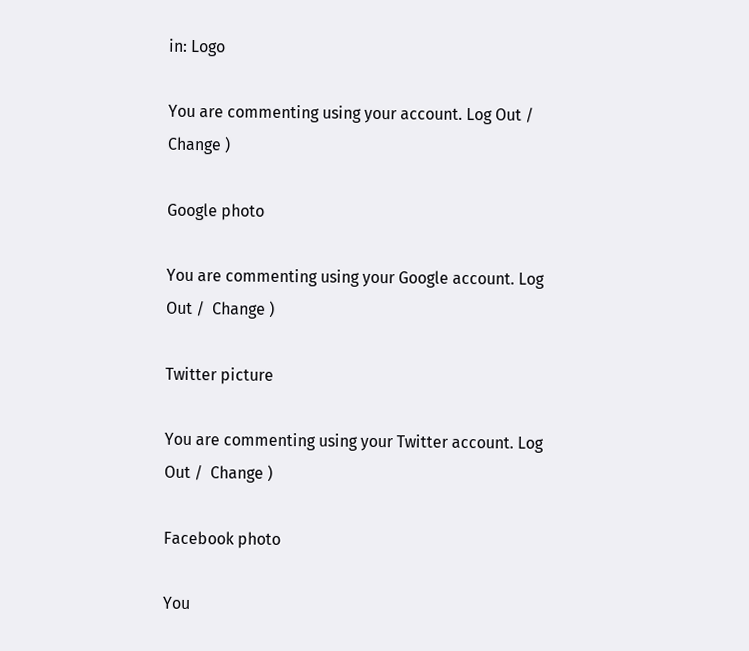in: Logo

You are commenting using your account. Log Out /  Change )

Google photo

You are commenting using your Google account. Log Out /  Change )

Twitter picture

You are commenting using your Twitter account. Log Out /  Change )

Facebook photo

You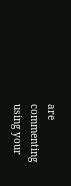are commenting using your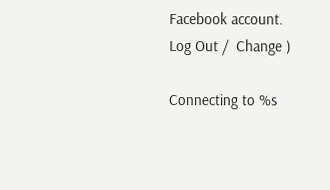Facebook account. Log Out /  Change )

Connecting to %s